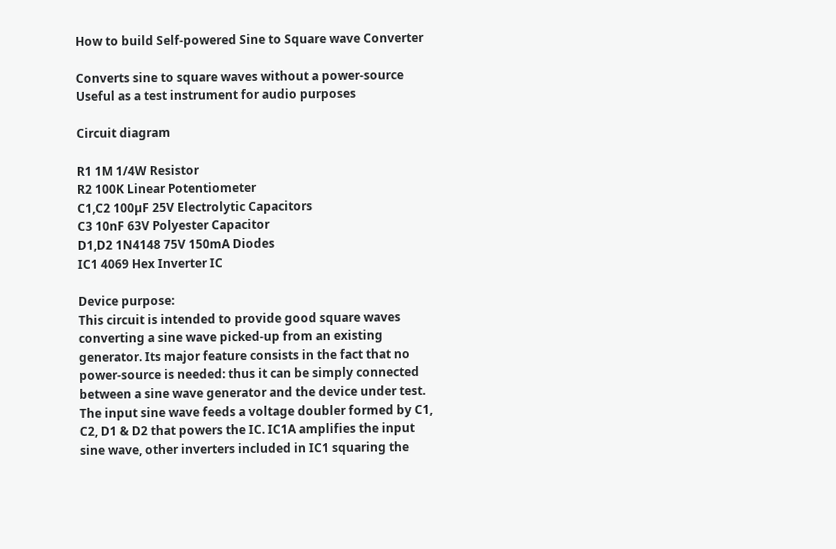How to build Self-powered Sine to Square wave Converter

Converts sine to square waves without a power-source
Useful as a test instrument for audio purposes

Circuit diagram

R1 1M 1/4W Resistor
R2 100K Linear Potentiometer
C1,C2 100µF 25V Electrolytic Capacitors
C3 10nF 63V Polyester Capacitor
D1,D2 1N4148 75V 150mA Diodes
IC1 4069 Hex Inverter IC

Device purpose:
This circuit is intended to provide good square waves converting a sine wave picked-up from an existing generator. Its major feature consists in the fact that no power-source is needed: thus it can be simply connected between a sine wave generator and the device under test.
The input sine wave feeds a voltage doubler formed by C1, C2, D1 & D2 that powers the IC. IC1A amplifies the input sine wave, other inverters included in IC1 squaring the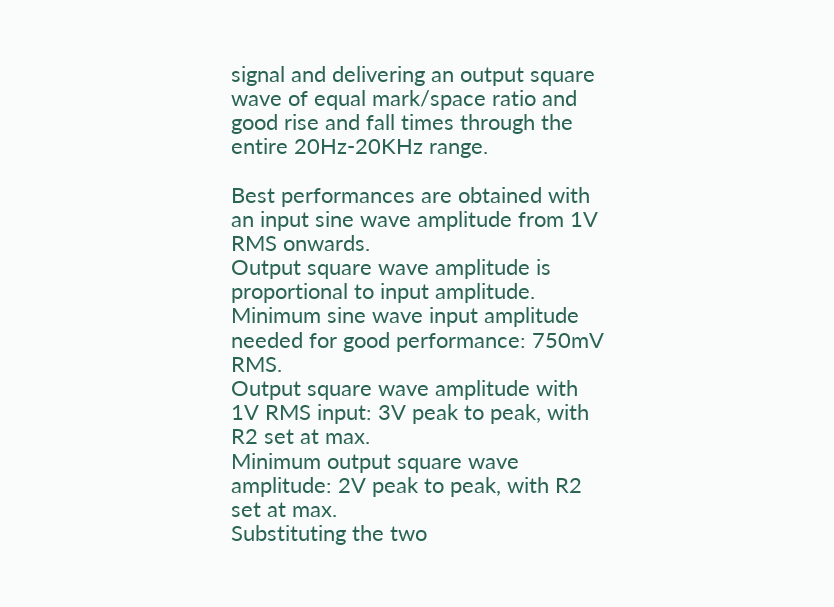signal and delivering an output square wave of equal mark/space ratio and good rise and fall times through the entire 20Hz-20KHz range.

Best performances are obtained with an input sine wave amplitude from 1V RMS onwards.
Output square wave amplitude is proportional to input amplitude.
Minimum sine wave input amplitude needed for good performance: 750mV RMS.
Output square wave amplitude with 1V RMS input: 3V peak to peak, with R2 set at max.
Minimum output square wave amplitude: 2V peak to peak, with R2 set at max.
Substituting the two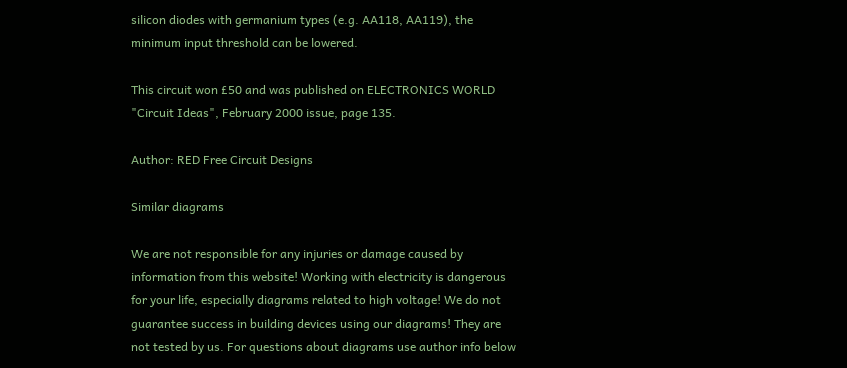silicon diodes with germanium types (e.g. AA118, AA119), the minimum input threshold can be lowered.

This circuit won £50 and was published on ELECTRONICS WORLD "Circuit Ideas", February 2000 issue, page 135.

Author: RED Free Circuit Designs

Similar diagrams

We are not responsible for any injuries or damage caused by information from this website! Working with electricity is dangerous for your life, especially diagrams related to high voltage! We do not guarantee success in building devices using our diagrams! They are not tested by us. For questions about diagrams use author info below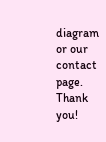diagram or our contact page. Thank you!